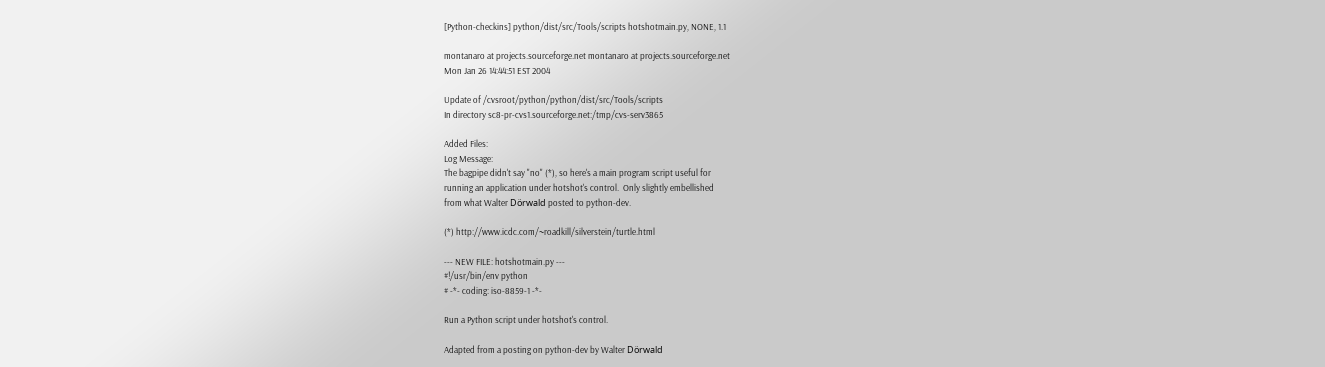[Python-checkins] python/dist/src/Tools/scripts hotshotmain.py, NONE, 1.1

montanaro at projects.sourceforge.net montanaro at projects.sourceforge.net
Mon Jan 26 14:44:51 EST 2004

Update of /cvsroot/python/python/dist/src/Tools/scripts
In directory sc8-pr-cvs1.sourceforge.net:/tmp/cvs-serv3865

Added Files:
Log Message:
The bagpipe didn't say "no" (*), so here's a main program script useful for
running an application under hotshot's control.  Only slightly embellished
from what Walter Dörwald posted to python-dev.

(*) http://www.icdc.com/~roadkill/silverstein/turtle.html

--- NEW FILE: hotshotmain.py ---
#!/usr/bin/env python
# -*- coding: iso-8859-1 -*-

Run a Python script under hotshot's control.

Adapted from a posting on python-dev by Walter Dörwald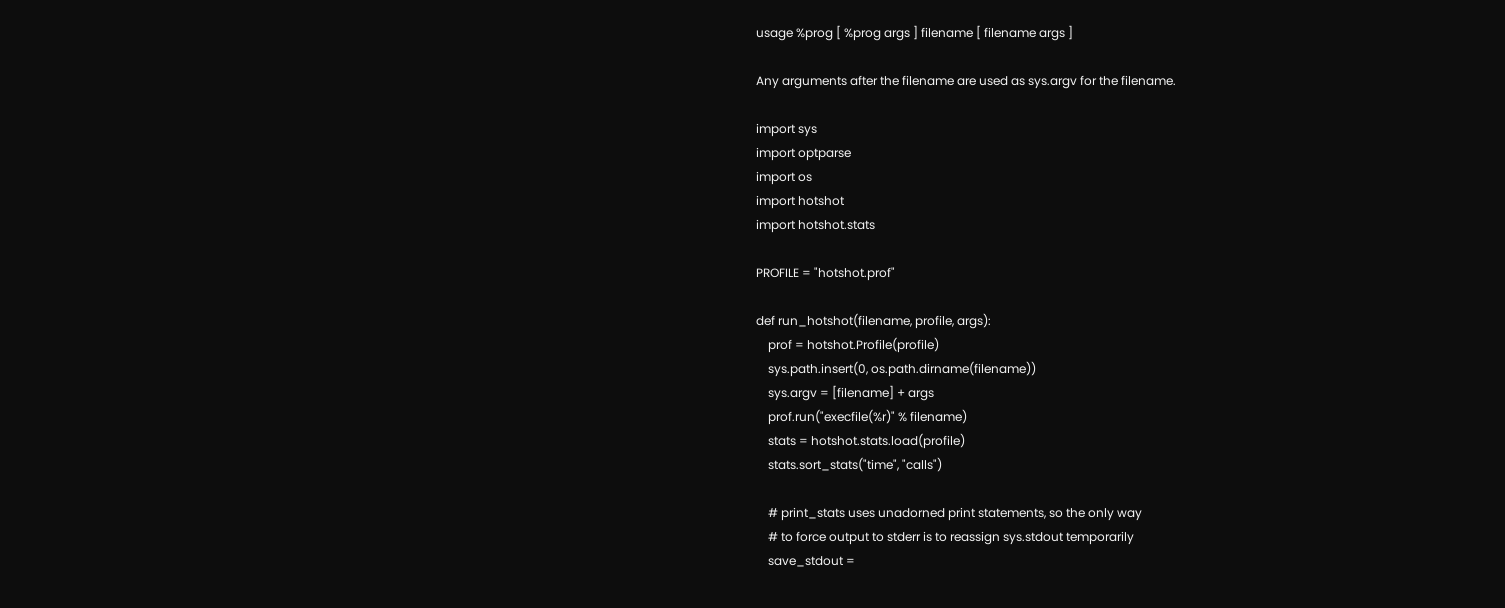usage %prog [ %prog args ] filename [ filename args ]

Any arguments after the filename are used as sys.argv for the filename.

import sys
import optparse
import os
import hotshot
import hotshot.stats

PROFILE = "hotshot.prof"

def run_hotshot(filename, profile, args):
    prof = hotshot.Profile(profile)
    sys.path.insert(0, os.path.dirname(filename))
    sys.argv = [filename] + args
    prof.run("execfile(%r)" % filename)
    stats = hotshot.stats.load(profile)
    stats.sort_stats("time", "calls")

    # print_stats uses unadorned print statements, so the only way
    # to force output to stderr is to reassign sys.stdout temporarily
    save_stdout =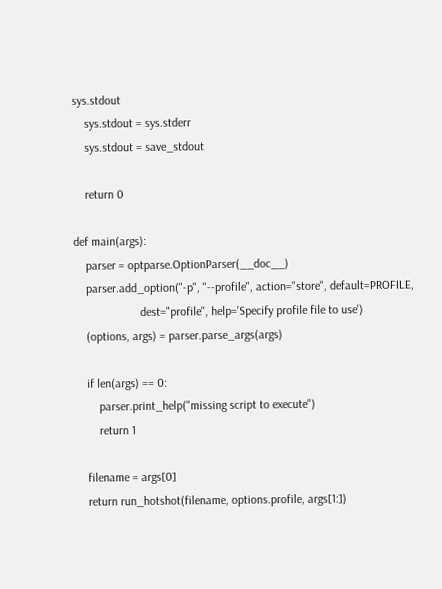sys.stdout
    sys.stdout = sys.stderr
    sys.stdout = save_stdout

    return 0

def main(args):
    parser = optparse.OptionParser(__doc__)
    parser.add_option("-p", "--profile", action="store", default=PROFILE,
                      dest="profile", help='Specify profile file to use')
    (options, args) = parser.parse_args(args)

    if len(args) == 0:
        parser.print_help("missing script to execute")
        return 1

    filename = args[0]
    return run_hotshot(filename, options.profile, args[1:])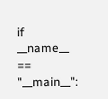if __name__ == "__main__":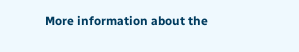More information about the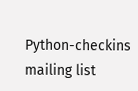Python-checkins mailing list